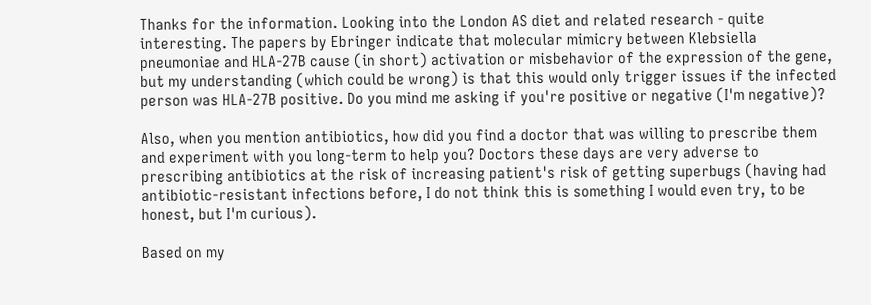Thanks for the information. Looking into the London AS diet and related research - quite interesting. The papers by Ebringer indicate that molecular mimicry between Klebsiella pneumoniae and HLA-27B cause (in short) activation or misbehavior of the expression of the gene, but my understanding (which could be wrong) is that this would only trigger issues if the infected person was HLA-27B positive. Do you mind me asking if you're positive or negative (I'm negative)?

Also, when you mention antibiotics, how did you find a doctor that was willing to prescribe them and experiment with you long-term to help you? Doctors these days are very adverse to prescribing antibiotics at the risk of increasing patient's risk of getting superbugs (having had antibiotic-resistant infections before, I do not think this is something I would even try, to be honest, but I'm curious).

Based on my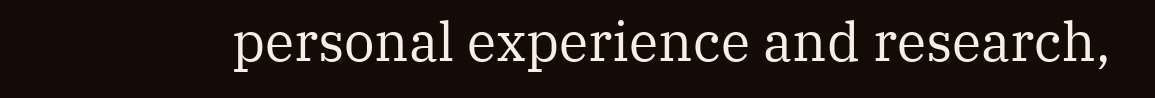personal experience and research,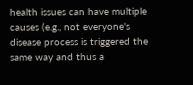health issues can have multiple causes (e.g., not everyone's disease process is triggered the same way and thus a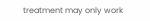treatment may only work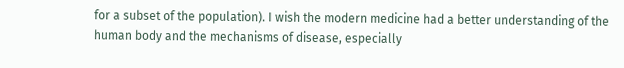for a subset of the population). I wish the modern medicine had a better understanding of the human body and the mechanisms of disease, especially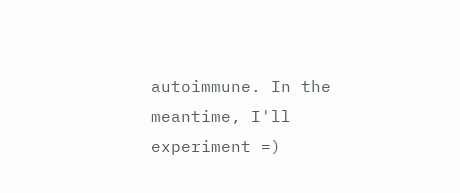autoimmune. In the meantime, I'll experiment =)